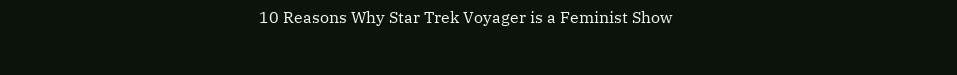10 Reasons Why Star Trek Voyager is a Feminist Show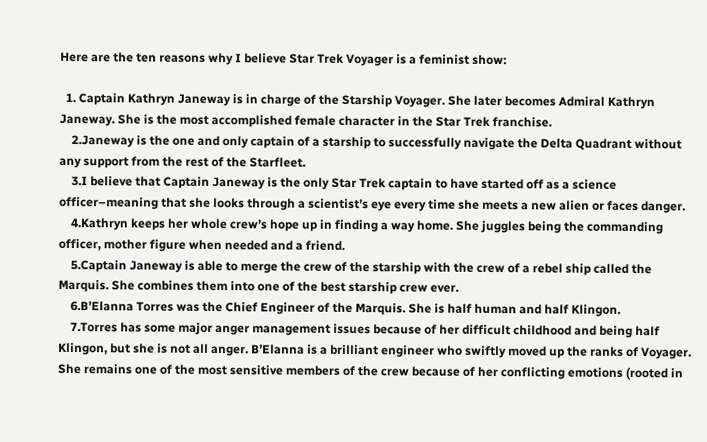Here are the ten reasons why I believe Star Trek Voyager is a feminist show:

  1. Captain Kathryn Janeway is in charge of the Starship Voyager. She later becomes Admiral Kathryn Janeway. She is the most accomplished female character in the Star Trek franchise.
    2.Janeway is the one and only captain of a starship to successfully navigate the Delta Quadrant without any support from the rest of the Starfleet.
    3.I believe that Captain Janeway is the only Star Trek captain to have started off as a science officer–meaning that she looks through a scientist’s eye every time she meets a new alien or faces danger.
    4.Kathryn keeps her whole crew’s hope up in finding a way home. She juggles being the commanding officer, mother figure when needed and a friend.
    5.Captain Janeway is able to merge the crew of the starship with the crew of a rebel ship called the Marquis. She combines them into one of the best starship crew ever.
    6.B’Elanna Torres was the Chief Engineer of the Marquis. She is half human and half Klingon.
    7.Torres has some major anger management issues because of her difficult childhood and being half Klingon, but she is not all anger. B’Elanna is a brilliant engineer who swiftly moved up the ranks of Voyager. She remains one of the most sensitive members of the crew because of her conflicting emotions (rooted in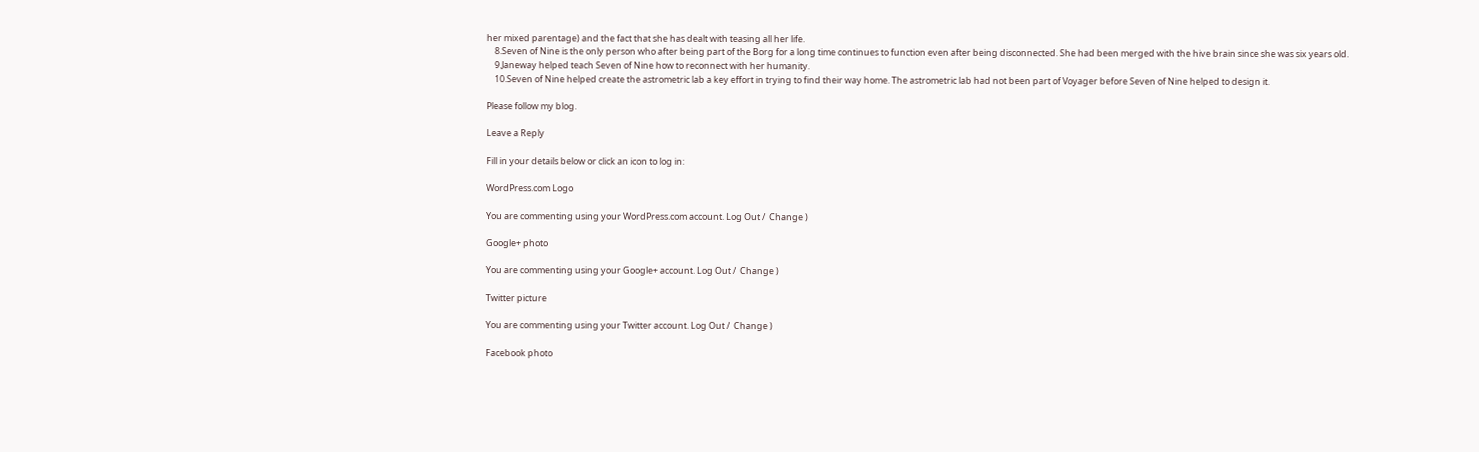her mixed parentage) and the fact that she has dealt with teasing all her life.
    8.Seven of Nine is the only person who after being part of the Borg for a long time continues to function even after being disconnected. She had been merged with the hive brain since she was six years old.
    9.Janeway helped teach Seven of Nine how to reconnect with her humanity.
    10.Seven of Nine helped create the astrometric lab a key effort in trying to find their way home. The astrometric lab had not been part of Voyager before Seven of Nine helped to design it.

Please follow my blog.

Leave a Reply

Fill in your details below or click an icon to log in:

WordPress.com Logo

You are commenting using your WordPress.com account. Log Out /  Change )

Google+ photo

You are commenting using your Google+ account. Log Out /  Change )

Twitter picture

You are commenting using your Twitter account. Log Out /  Change )

Facebook photo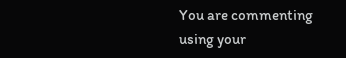You are commenting using your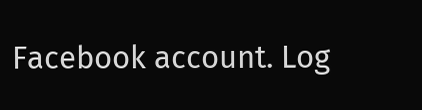Facebook account. Log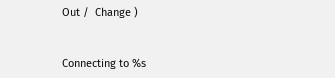Out /  Change )


Connecting to %s